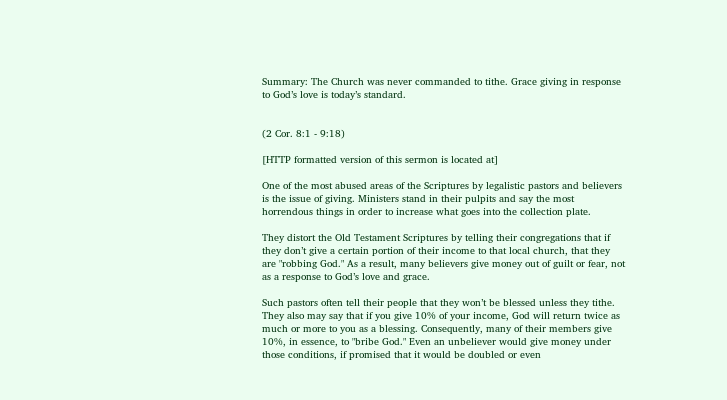Summary: The Church was never commanded to tithe. Grace giving in response to God’s love is today’s standard.


(2 Cor. 8:1 - 9:18)

[HTTP formatted version of this sermon is located at]

One of the most abused areas of the Scriptures by legalistic pastors and believers is the issue of giving. Ministers stand in their pulpits and say the most horrendous things in order to increase what goes into the collection plate.

They distort the Old Testament Scriptures by telling their congregations that if they don’t give a certain portion of their income to that local church, that they are "robbing God." As a result, many believers give money out of guilt or fear, not as a response to God’s love and grace.

Such pastors often tell their people that they won’t be blessed unless they tithe. They also may say that if you give 10% of your income, God will return twice as much or more to you as a blessing. Consequently, many of their members give 10%, in essence, to "bribe God." Even an unbeliever would give money under those conditions, if promised that it would be doubled or even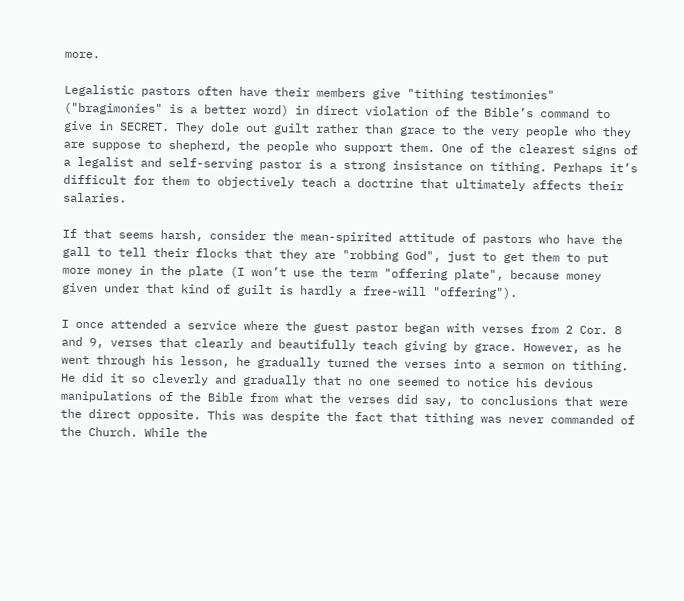more.

Legalistic pastors often have their members give "tithing testimonies" ("bragimonies" is a better word) in direct violation of the Bible’s command to give in SECRET. They dole out guilt rather than grace to the very people who they are suppose to shepherd, the people who support them. One of the clearest signs of a legalist and self-serving pastor is a strong insistance on tithing. Perhaps it’s difficult for them to objectively teach a doctrine that ultimately affects their salaries.

If that seems harsh, consider the mean-spirited attitude of pastors who have the gall to tell their flocks that they are "robbing God", just to get them to put more money in the plate (I won’t use the term "offering plate", because money given under that kind of guilt is hardly a free-will "offering").

I once attended a service where the guest pastor began with verses from 2 Cor. 8 and 9, verses that clearly and beautifully teach giving by grace. However, as he went through his lesson, he gradually turned the verses into a sermon on tithing. He did it so cleverly and gradually that no one seemed to notice his devious manipulations of the Bible from what the verses did say, to conclusions that were the direct opposite. This was despite the fact that tithing was never commanded of the Church. While the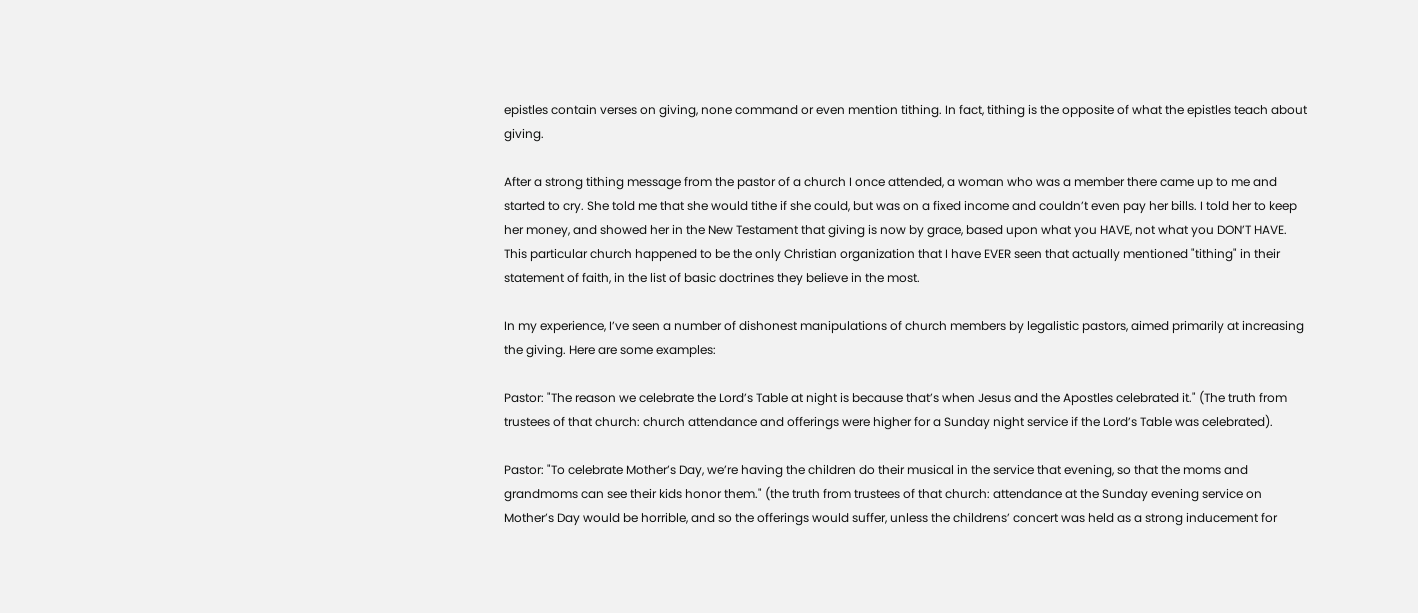epistles contain verses on giving, none command or even mention tithing. In fact, tithing is the opposite of what the epistles teach about giving.

After a strong tithing message from the pastor of a church I once attended, a woman who was a member there came up to me and started to cry. She told me that she would tithe if she could, but was on a fixed income and couldn’t even pay her bills. I told her to keep her money, and showed her in the New Testament that giving is now by grace, based upon what you HAVE, not what you DON’T HAVE. This particular church happened to be the only Christian organization that I have EVER seen that actually mentioned "tithing" in their statement of faith, in the list of basic doctrines they believe in the most.

In my experience, I’ve seen a number of dishonest manipulations of church members by legalistic pastors, aimed primarily at increasing the giving. Here are some examples:

Pastor: "The reason we celebrate the Lord’s Table at night is because that’s when Jesus and the Apostles celebrated it." (The truth from trustees of that church: church attendance and offerings were higher for a Sunday night service if the Lord’s Table was celebrated).

Pastor: "To celebrate Mother’s Day, we’re having the children do their musical in the service that evening, so that the moms and grandmoms can see their kids honor them." (the truth from trustees of that church: attendance at the Sunday evening service on Mother’s Day would be horrible, and so the offerings would suffer, unless the childrens’ concert was held as a strong inducement for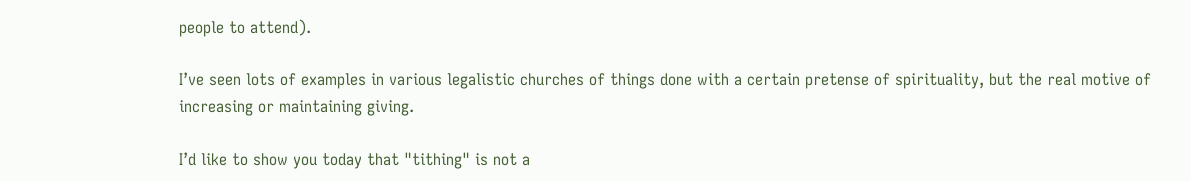people to attend).

I’ve seen lots of examples in various legalistic churches of things done with a certain pretense of spirituality, but the real motive of increasing or maintaining giving.

I’d like to show you today that "tithing" is not a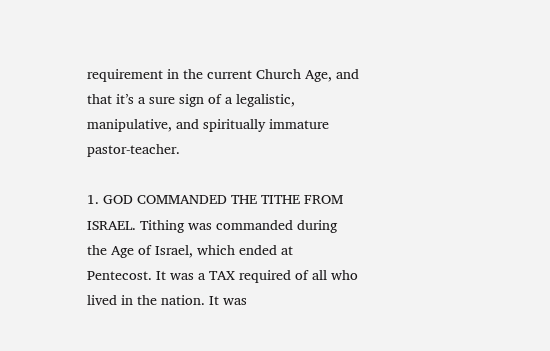requirement in the current Church Age, and that it’s a sure sign of a legalistic, manipulative, and spiritually immature pastor-teacher.

1. GOD COMMANDED THE TITHE FROM ISRAEL. Tithing was commanded during the Age of Israel, which ended at Pentecost. It was a TAX required of all who lived in the nation. It was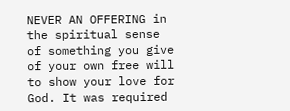NEVER AN OFFERING in the spiritual sense of something you give of your own free will to show your love for God. It was required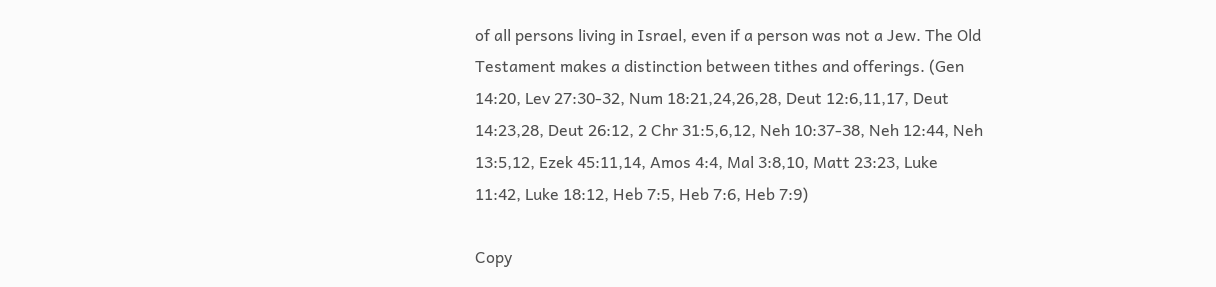of all persons living in Israel, even if a person was not a Jew. The Old Testament makes a distinction between tithes and offerings. (Gen 14:20, Lev 27:30-32, Num 18:21,24,26,28, Deut 12:6,11,17, Deut 14:23,28, Deut 26:12, 2 Chr 31:5,6,12, Neh 10:37-38, Neh 12:44, Neh 13:5,12, Ezek 45:11,14, Amos 4:4, Mal 3:8,10, Matt 23:23, Luke 11:42, Luke 18:12, Heb 7:5, Heb 7:6, Heb 7:9)

Copy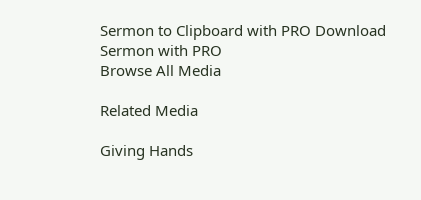Sermon to Clipboard with PRO Download Sermon with PRO
Browse All Media

Related Media

Giving Hands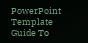PowerPoint Template
Guide To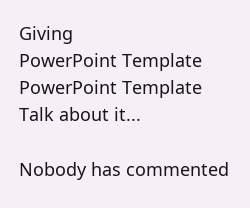Giving
PowerPoint Template
PowerPoint Template
Talk about it...

Nobody has commented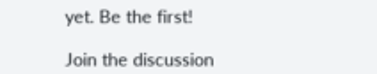yet. Be the first!

Join the discussion